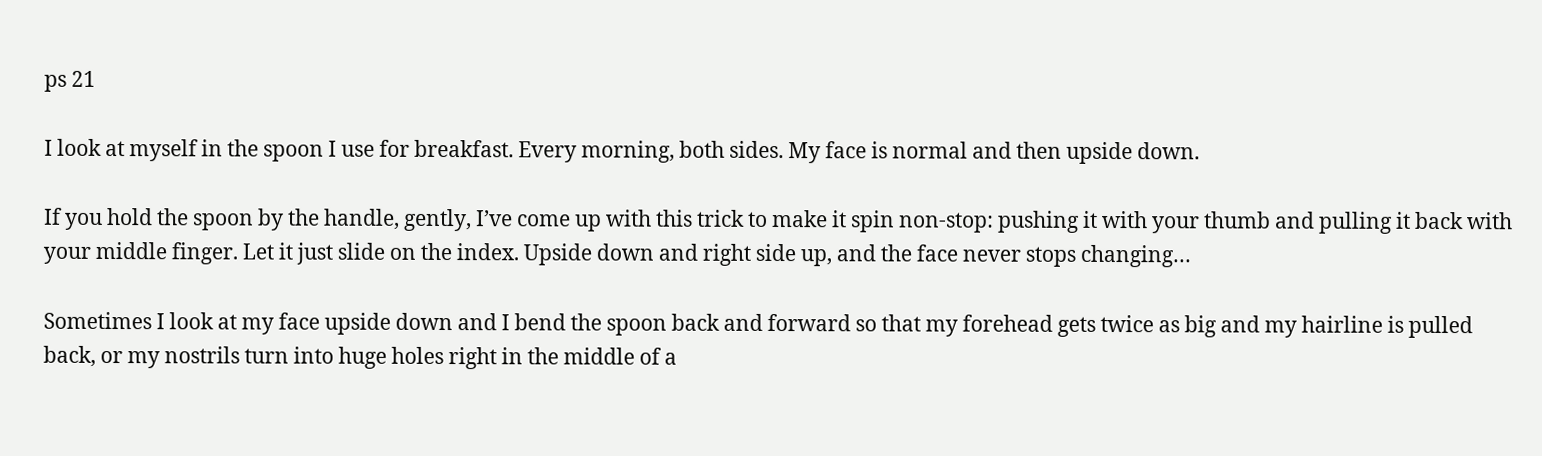ps 21

I look at myself in the spoon I use for breakfast. Every morning, both sides. My face is normal and then upside down.

If you hold the spoon by the handle, gently, I’ve come up with this trick to make it spin non-stop: pushing it with your thumb and pulling it back with your middle finger. Let it just slide on the index. Upside down and right side up, and the face never stops changing…

Sometimes I look at my face upside down and I bend the spoon back and forward so that my forehead gets twice as big and my hairline is pulled back, or my nostrils turn into huge holes right in the middle of a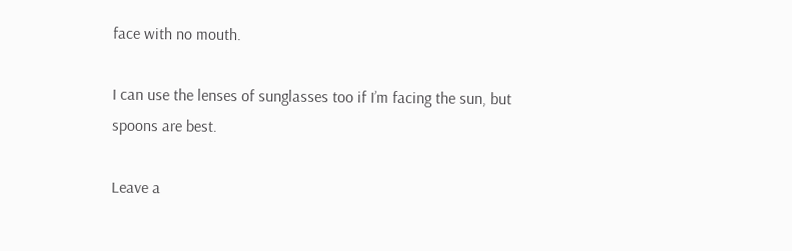face with no mouth.

I can use the lenses of sunglasses too if I’m facing the sun, but spoons are best.

Leave a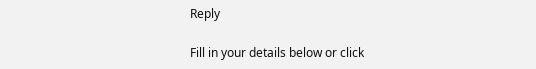Reply

Fill in your details below or click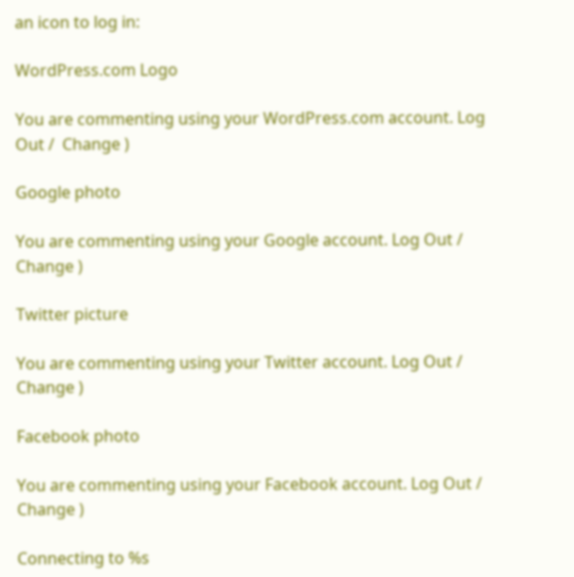an icon to log in:

WordPress.com Logo

You are commenting using your WordPress.com account. Log Out /  Change )

Google photo

You are commenting using your Google account. Log Out /  Change )

Twitter picture

You are commenting using your Twitter account. Log Out /  Change )

Facebook photo

You are commenting using your Facebook account. Log Out /  Change )

Connecting to %s